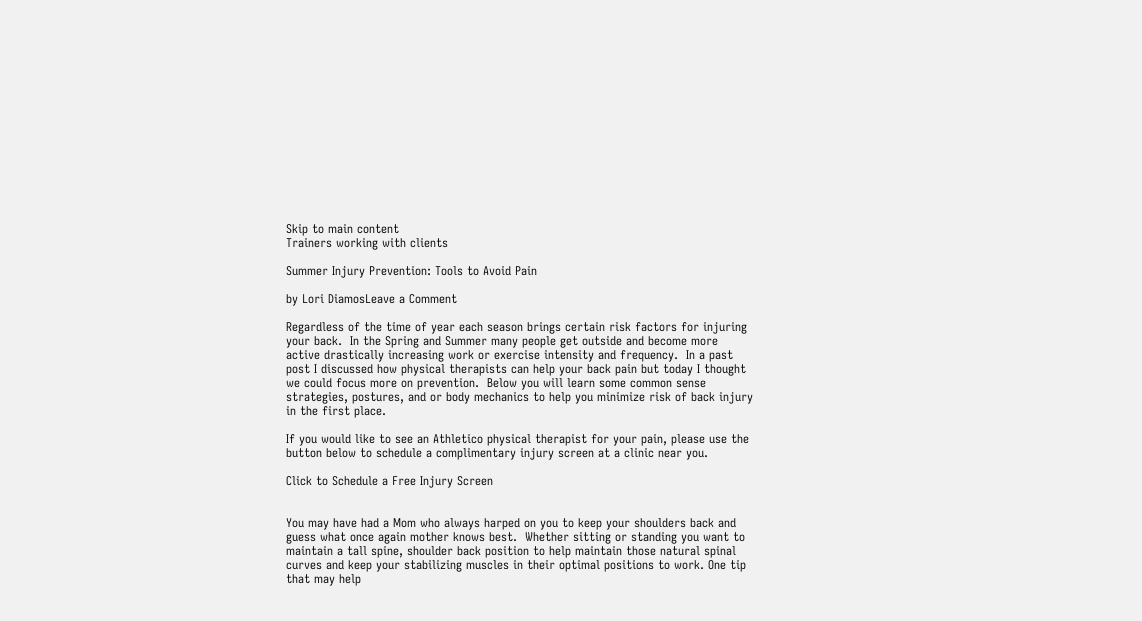Skip to main content
Trainers working with clients

Summer Injury Prevention: Tools to Avoid Pain

by Lori DiamosLeave a Comment

Regardless of the time of year each season brings certain risk factors for injuring your back.  In the Spring and Summer many people get outside and become more active drastically increasing work or exercise intensity and frequency.  In a past post I discussed how physical therapists can help your back pain but today I thought we could focus more on prevention.  Below you will learn some common sense strategies, postures, and or body mechanics to help you minimize risk of back injury in the first place.

If you would like to see an Athletico physical therapist for your pain, please use the button below to schedule a complimentary injury screen at a clinic near you.

Click to Schedule a Free Injury Screen


You may have had a Mom who always harped on you to keep your shoulders back and guess what once again mother knows best.  Whether sitting or standing you want to maintain a tall spine, shoulder back position to help maintain those natural spinal curves and keep your stabilizing muscles in their optimal positions to work. One tip that may help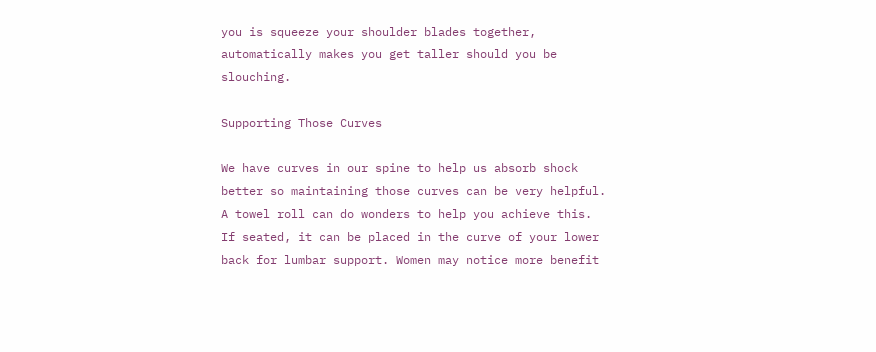you is squeeze your shoulder blades together, automatically makes you get taller should you be slouching.

Supporting Those Curves

We have curves in our spine to help us absorb shock better so maintaining those curves can be very helpful.  A towel roll can do wonders to help you achieve this. If seated, it can be placed in the curve of your lower back for lumbar support. Women may notice more benefit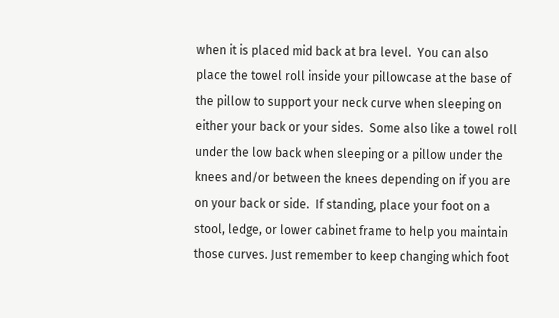when it is placed mid back at bra level.  You can also place the towel roll inside your pillowcase at the base of the pillow to support your neck curve when sleeping on either your back or your sides.  Some also like a towel roll under the low back when sleeping or a pillow under the knees and/or between the knees depending on if you are on your back or side.  If standing, place your foot on a stool, ledge, or lower cabinet frame to help you maintain those curves. Just remember to keep changing which foot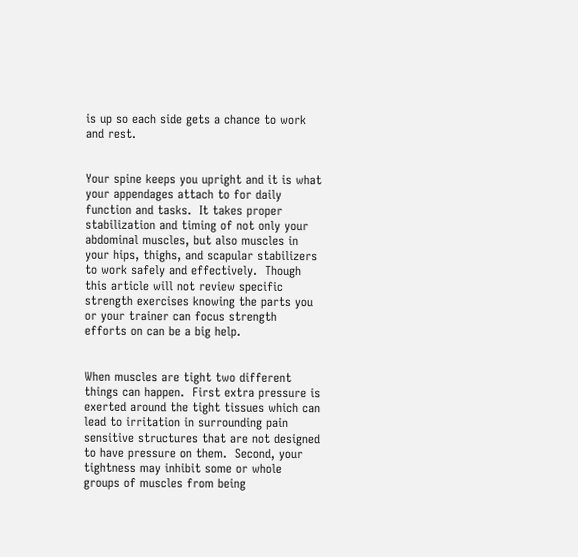is up so each side gets a chance to work and rest.


Your spine keeps you upright and it is what your appendages attach to for daily function and tasks.  It takes proper stabilization and timing of not only your abdominal muscles, but also muscles in your hips, thighs, and scapular stabilizers to work safely and effectively.  Though this article will not review specific strength exercises knowing the parts you or your trainer can focus strength efforts on can be a big help.


When muscles are tight two different things can happen.  First extra pressure is exerted around the tight tissues which can lead to irritation in surrounding pain sensitive structures that are not designed to have pressure on them.  Second, your tightness may inhibit some or whole groups of muscles from being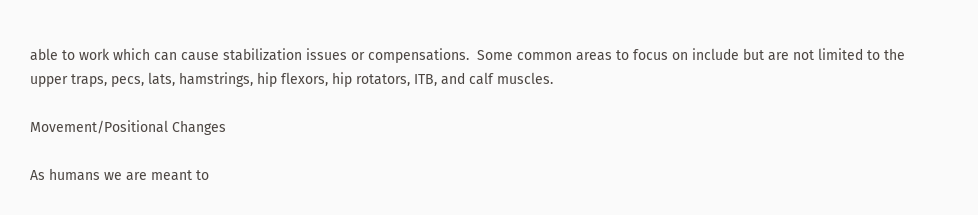able to work which can cause stabilization issues or compensations.  Some common areas to focus on include but are not limited to the upper traps, pecs, lats, hamstrings, hip flexors, hip rotators, ITB, and calf muscles.

Movement/Positional Changes

As humans we are meant to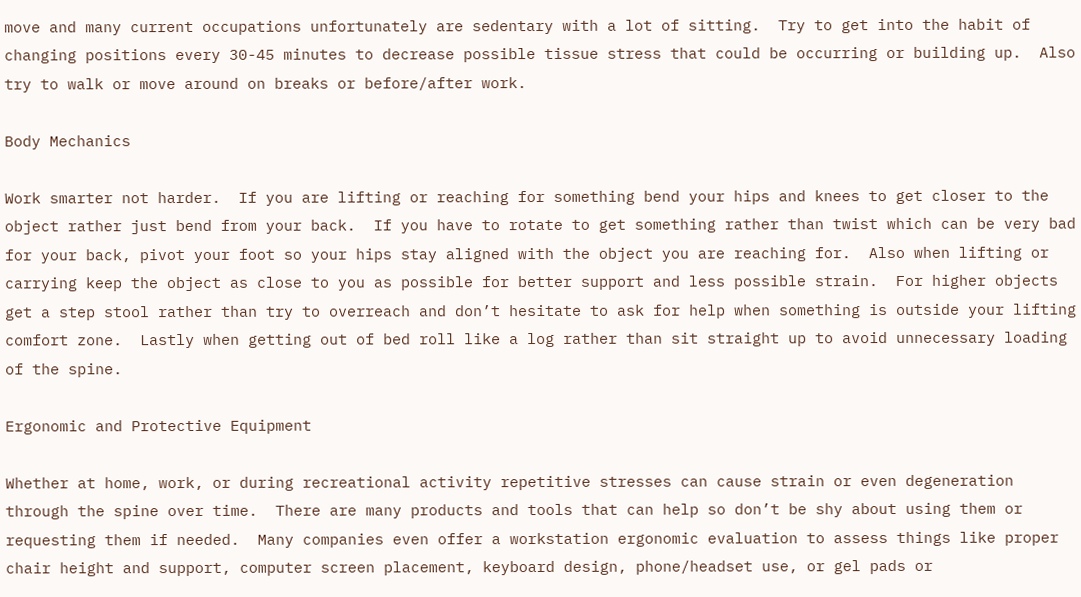move and many current occupations unfortunately are sedentary with a lot of sitting.  Try to get into the habit of changing positions every 30-45 minutes to decrease possible tissue stress that could be occurring or building up.  Also try to walk or move around on breaks or before/after work.

Body Mechanics

Work smarter not harder.  If you are lifting or reaching for something bend your hips and knees to get closer to the object rather just bend from your back.  If you have to rotate to get something rather than twist which can be very bad for your back, pivot your foot so your hips stay aligned with the object you are reaching for.  Also when lifting or carrying keep the object as close to you as possible for better support and less possible strain.  For higher objects get a step stool rather than try to overreach and don’t hesitate to ask for help when something is outside your lifting comfort zone.  Lastly when getting out of bed roll like a log rather than sit straight up to avoid unnecessary loading of the spine.

Ergonomic and Protective Equipment

Whether at home, work, or during recreational activity repetitive stresses can cause strain or even degeneration through the spine over time.  There are many products and tools that can help so don’t be shy about using them or requesting them if needed.  Many companies even offer a workstation ergonomic evaluation to assess things like proper chair height and support, computer screen placement, keyboard design, phone/headset use, or gel pads or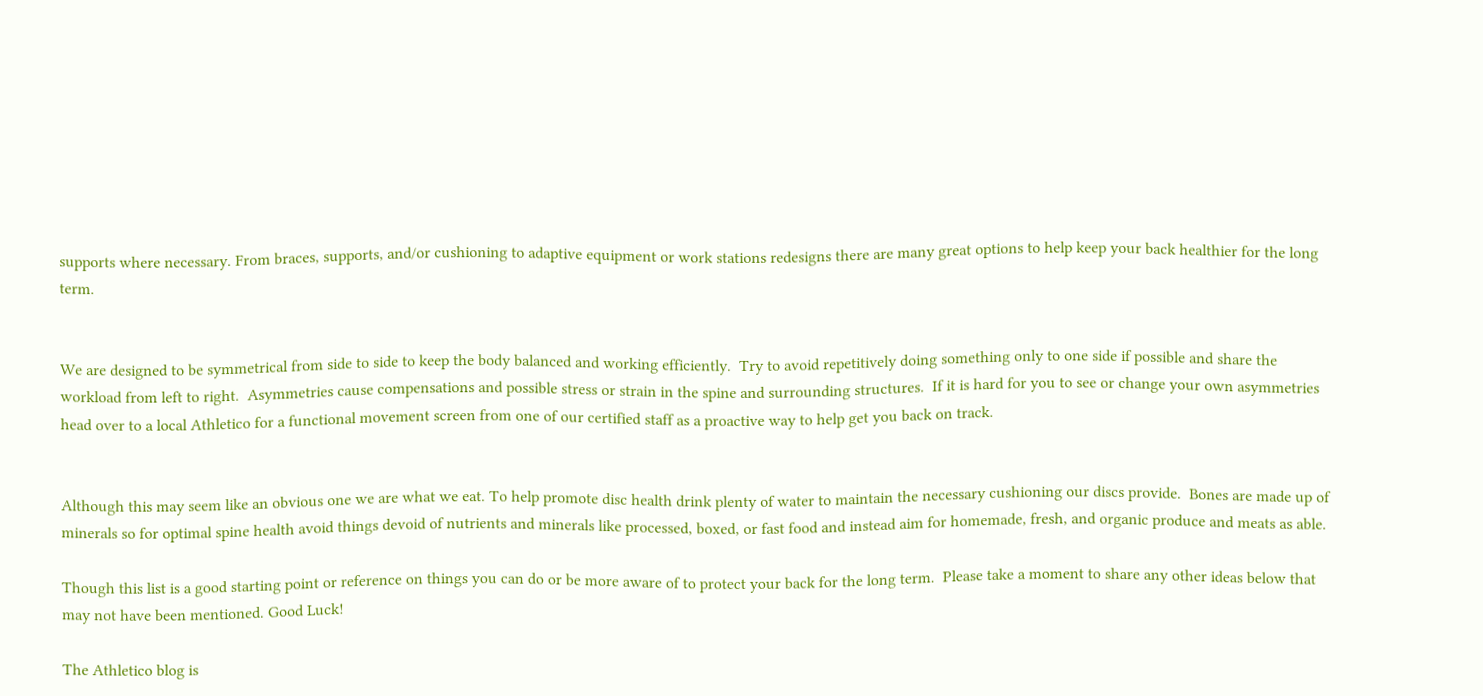supports where necessary. From braces, supports, and/or cushioning to adaptive equipment or work stations redesigns there are many great options to help keep your back healthier for the long term.


We are designed to be symmetrical from side to side to keep the body balanced and working efficiently.  Try to avoid repetitively doing something only to one side if possible and share the workload from left to right.  Asymmetries cause compensations and possible stress or strain in the spine and surrounding structures.  If it is hard for you to see or change your own asymmetries head over to a local Athletico for a functional movement screen from one of our certified staff as a proactive way to help get you back on track.


Although this may seem like an obvious one we are what we eat. To help promote disc health drink plenty of water to maintain the necessary cushioning our discs provide.  Bones are made up of minerals so for optimal spine health avoid things devoid of nutrients and minerals like processed, boxed, or fast food and instead aim for homemade, fresh, and organic produce and meats as able.

Though this list is a good starting point or reference on things you can do or be more aware of to protect your back for the long term.  Please take a moment to share any other ideas below that may not have been mentioned. Good Luck!

The Athletico blog is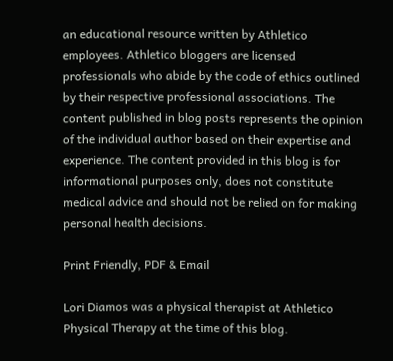an educational resource written by Athletico employees. Athletico bloggers are licensed professionals who abide by the code of ethics outlined by their respective professional associations. The content published in blog posts represents the opinion of the individual author based on their expertise and experience. The content provided in this blog is for informational purposes only, does not constitute medical advice and should not be relied on for making personal health decisions.

Print Friendly, PDF & Email

Lori Diamos was a physical therapist at Athletico Physical Therapy at the time of this blog.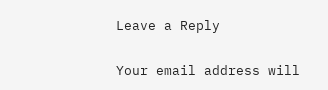Leave a Reply

Your email address will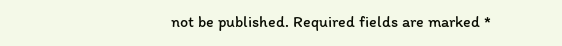not be published. Required fields are marked *